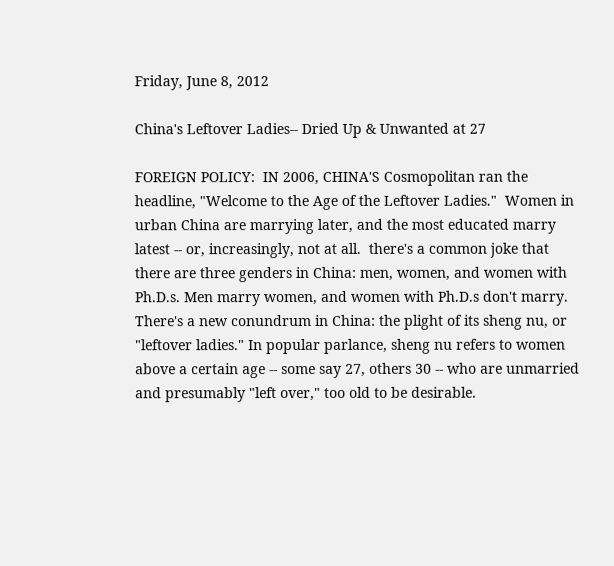Friday, June 8, 2012

China's Leftover Ladies-- Dried Up & Unwanted at 27

FOREIGN POLICY:  IN 2006, CHINA'S Cosmopolitan ran the headline, "Welcome to the Age of the Leftover Ladies."  Women in urban China are marrying later, and the most educated marry latest -- or, increasingly, not at all.  there's a common joke that there are three genders in China: men, women, and women with Ph.D.s. Men marry women, and women with Ph.D.s don't marry.
There's a new conundrum in China: the plight of its sheng nu, or "leftover ladies." In popular parlance, sheng nu refers to women above a certain age -- some say 27, others 30 -- who are unmarried and presumably "left over," too old to be desirable.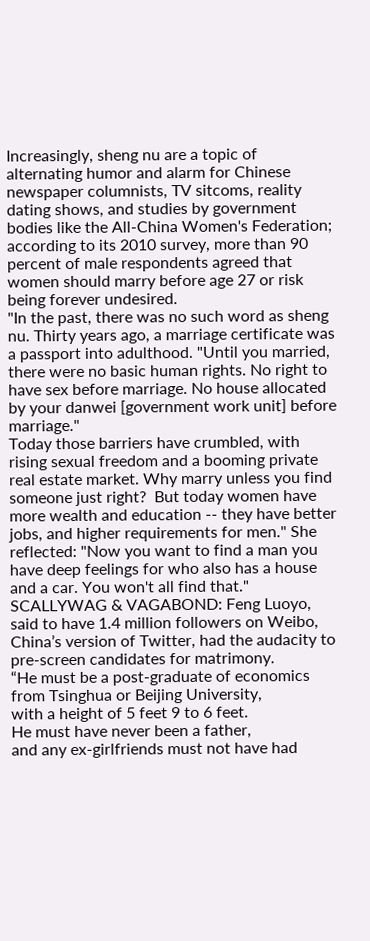Increasingly, sheng nu are a topic of alternating humor and alarm for Chinese newspaper columnists, TV sitcoms, reality dating shows, and studies by government bodies like the All-China Women's Federation; according to its 2010 survey, more than 90 percent of male respondents agreed that women should marry before age 27 or risk being forever undesired.
"In the past, there was no such word as sheng nu. Thirty years ago, a marriage certificate was a passport into adulthood. "Until you married, there were no basic human rights. No right to have sex before marriage. No house allocated by your danwei [government work unit] before marriage."
Today those barriers have crumbled, with rising sexual freedom and a booming private real estate market. Why marry unless you find someone just right?  But today women have more wealth and education -- they have better jobs, and higher requirements for men." She reflected: "Now you want to find a man you have deep feelings for who also has a house and a car. You won't all find that."
SCALLYWAG & VAGABOND: Feng Luoyo, said to have 1.4 million followers on Weibo, China’s version of Twitter, had the audacity to pre-screen candidates for matrimony.
“He must be a post-graduate of economics
from Tsinghua or Beijing University,
with a height of 5 feet 9 to 6 feet.
He must have never been a father,
and any ex-girlfriends must not have had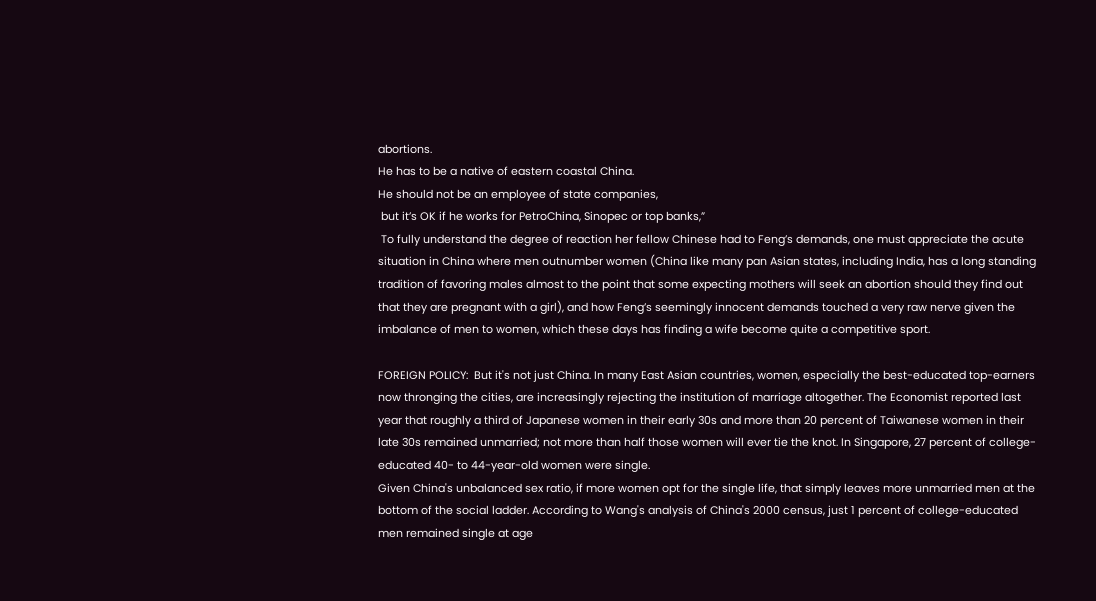abortions.
He has to be a native of eastern coastal China.
He should not be an employee of state companies,
 but it’s OK if he works for PetroChina, Sinopec or top banks,”
 To fully understand the degree of reaction her fellow Chinese had to Feng’s demands, one must appreciate the acute situation in China where men outnumber women (China like many pan Asian states, including India, has a long standing tradition of favoring males almost to the point that some expecting mothers will seek an abortion should they find out that they are pregnant with a girl), and how Feng’s seemingly innocent demands touched a very raw nerve given the imbalance of men to women, which these days has finding a wife become quite a competitive sport.

FOREIGN POLICY:  But it's not just China. In many East Asian countries, women, especially the best-educated top-earners now thronging the cities, are increasingly rejecting the institution of marriage altogether. The Economist reported last year that roughly a third of Japanese women in their early 30s and more than 20 percent of Taiwanese women in their late 30s remained unmarried; not more than half those women will ever tie the knot. In Singapore, 27 percent of college-educated 40- to 44-year-old women were single.
Given China's unbalanced sex ratio, if more women opt for the single life, that simply leaves more unmarried men at the bottom of the social ladder. According to Wang's analysis of China's 2000 census, just 1 percent of college-educated men remained single at age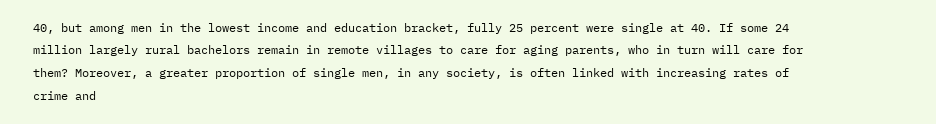40, but among men in the lowest income and education bracket, fully 25 percent were single at 40. If some 24 million largely rural bachelors remain in remote villages to care for aging parents, who in turn will care for them? Moreover, a greater proportion of single men, in any society, is often linked with increasing rates of crime and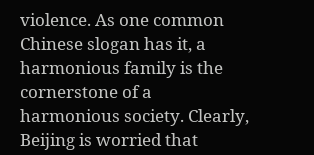violence. As one common Chinese slogan has it, a harmonious family is the cornerstone of a harmonious society. Clearly, Beijing is worried that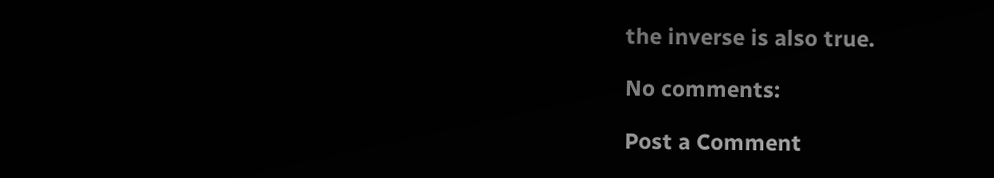the inverse is also true.

No comments:

Post a Comment